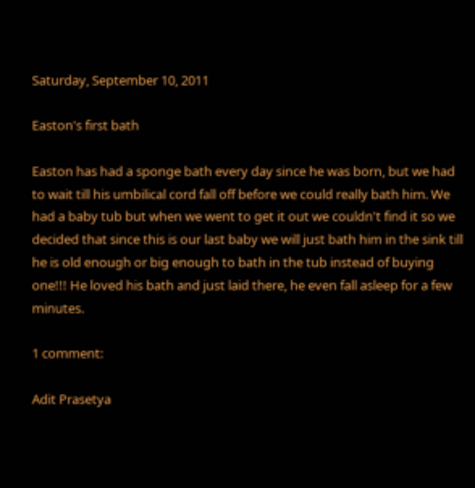Saturday, September 10, 2011

Easton's first bath

Easton has had a sponge bath every day since he was born, but we had to wait till his umbilical cord fall off before we could really bath him. We had a baby tub but when we went to get it out we couldn't find it so we decided that since this is our last baby we will just bath him in the sink till he is old enough or big enough to bath in the tub instead of buying one!!! He loved his bath and just laid there, he even fall asleep for a few minutes.

1 comment:

Adit Prasetya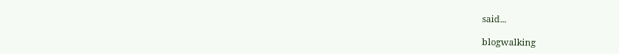said...

blogwalking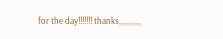for the day!!!!!!! thanks,,,,,,,,,,,